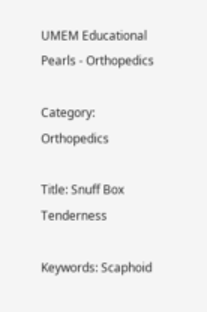UMEM Educational Pearls - Orthopedics

Category: Orthopedics

Title: Snuff Box Tenderness

Keywords: Scaphoid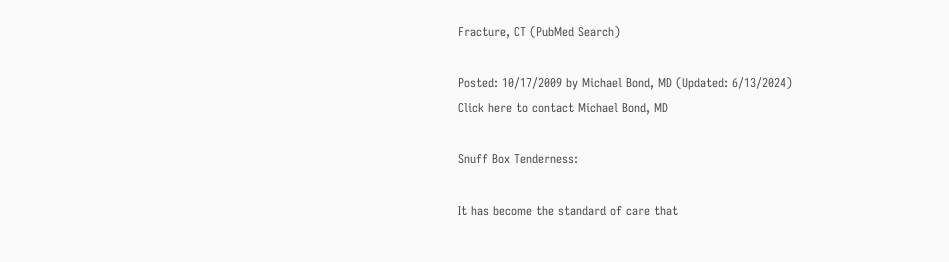Fracture, CT (PubMed Search)

Posted: 10/17/2009 by Michael Bond, MD (Updated: 6/13/2024)
Click here to contact Michael Bond, MD

Snuff Box Tenderness:

It has become the standard of care that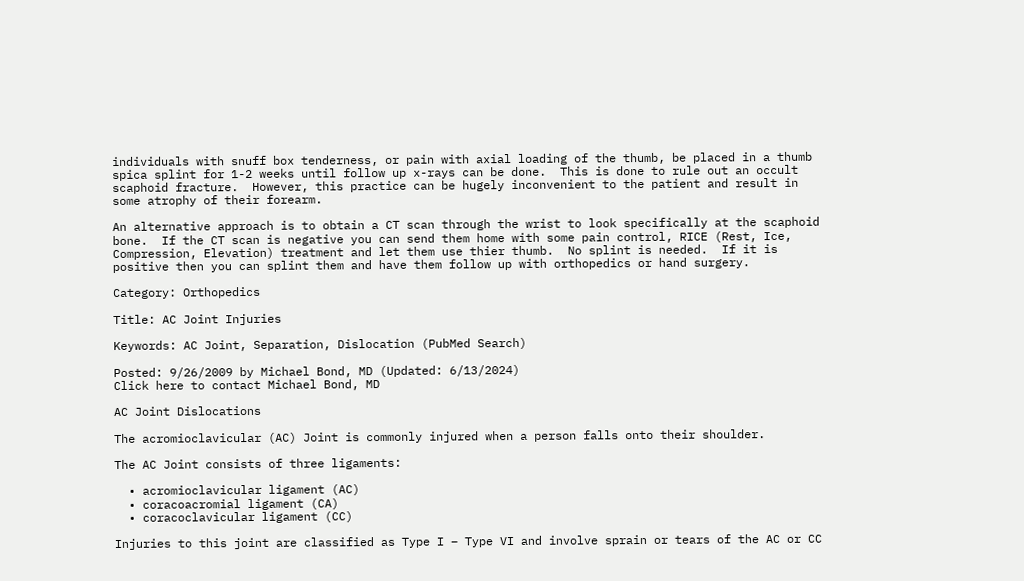individuals with snuff box tenderness, or pain with axial loading of the thumb, be placed in a thumb spica splint for 1-2 weeks until follow up x-rays can be done.  This is done to rule out an occult scaphoid fracture.  However, this practice can be hugely inconvenient to the patient and result in some atrophy of their forearm.

An alternative approach is to obtain a CT scan through the wrist to look specifically at the scaphoid bone.  If the CT scan is negative you can send them home with some pain control, RICE (Rest, Ice, Compression, Elevation) treatment and let them use thier thumb.  No splint is needed.  If it is positive then you can splint them and have them follow up with orthopedics or hand surgery.

Category: Orthopedics

Title: AC Joint Injuries

Keywords: AC Joint, Separation, Dislocation (PubMed Search)

Posted: 9/26/2009 by Michael Bond, MD (Updated: 6/13/2024)
Click here to contact Michael Bond, MD

AC Joint Dislocations

The acromioclavicular (AC) Joint is commonly injured when a person falls onto their shoulder.

The AC Joint consists of three ligaments:

  • acromioclavicular ligament (AC)
  • coracoacromial ligament (CA)
  • coracoclavicular ligament (CC)

Injuries to this joint are classified as Type I – Type VI and involve sprain or tears of the AC or CC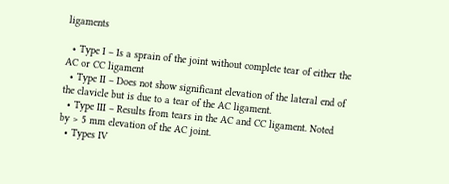ligaments

  • Type I – Is a sprain of the joint without complete tear of either the AC or CC ligament
  • Type II – Does not show significant elevation of the lateral end of the clavicle but is due to a tear of the AC ligament.
  • Type III – Results from tears in the AC and CC ligament. Noted by > 5 mm elevation of the AC joint.
  • Types IV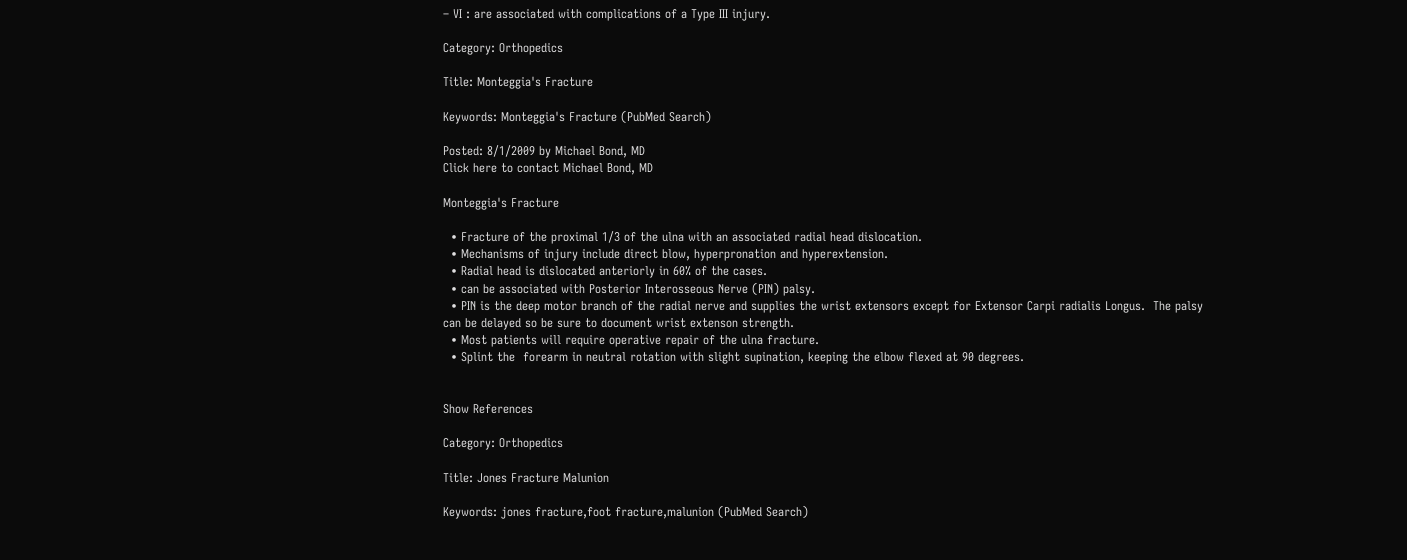– VI : are associated with complications of a Type III injury.

Category: Orthopedics

Title: Monteggia's Fracture

Keywords: Monteggia's Fracture (PubMed Search)

Posted: 8/1/2009 by Michael Bond, MD
Click here to contact Michael Bond, MD

Monteggia's Fracture

  • Fracture of the proximal 1/3 of the ulna with an associated radial head dislocation.
  • Mechanisms of injury include direct blow, hyperpronation and hyperextension.
  • Radial head is dislocated anteriorly in 60% of the cases.
  • can be associated with Posterior Interosseous Nerve (PIN) palsy.
  • PIN is the deep motor branch of the radial nerve and supplies the wrist extensors except for Extensor Carpi radialis Longus.  The palsy can be delayed so be sure to document wrist extenson strength.
  • Most patients will require operative repair of the ulna fracture.
  • Splint the  forearm in neutral rotation with slight supination, keeping the elbow flexed at 90 degrees.


Show References

Category: Orthopedics

Title: Jones Fracture Malunion

Keywords: jones fracture,foot fracture,malunion (PubMed Search)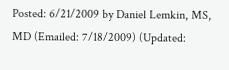Posted: 6/21/2009 by Daniel Lemkin, MS, MD (Emailed: 7/18/2009) (Updated: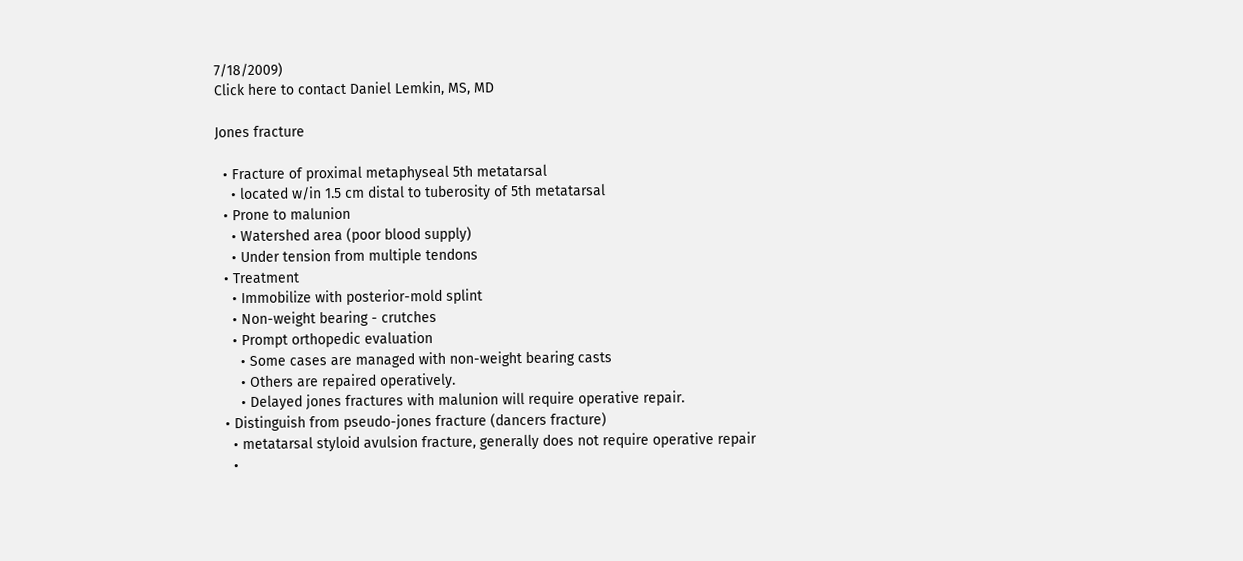7/18/2009)
Click here to contact Daniel Lemkin, MS, MD

Jones fracture

  • Fracture of proximal metaphyseal 5th metatarsal
    • located w/in 1.5 cm distal to tuberosity of 5th metatarsal
  • Prone to malunion
    • Watershed area (poor blood supply)
    • Under tension from multiple tendons
  • Treatment
    • Immobilize with posterior-mold splint
    • Non-weight bearing - crutches
    • Prompt orthopedic evaluation
      • Some cases are managed with non-weight bearing casts
      • Others are repaired operatively.
      • Delayed jones fractures with malunion will require operative repair.
  • Distinguish from pseudo-jones fracture (dancers fracture)
    • metatarsal styloid avulsion fracture, generally does not require operative repair
    •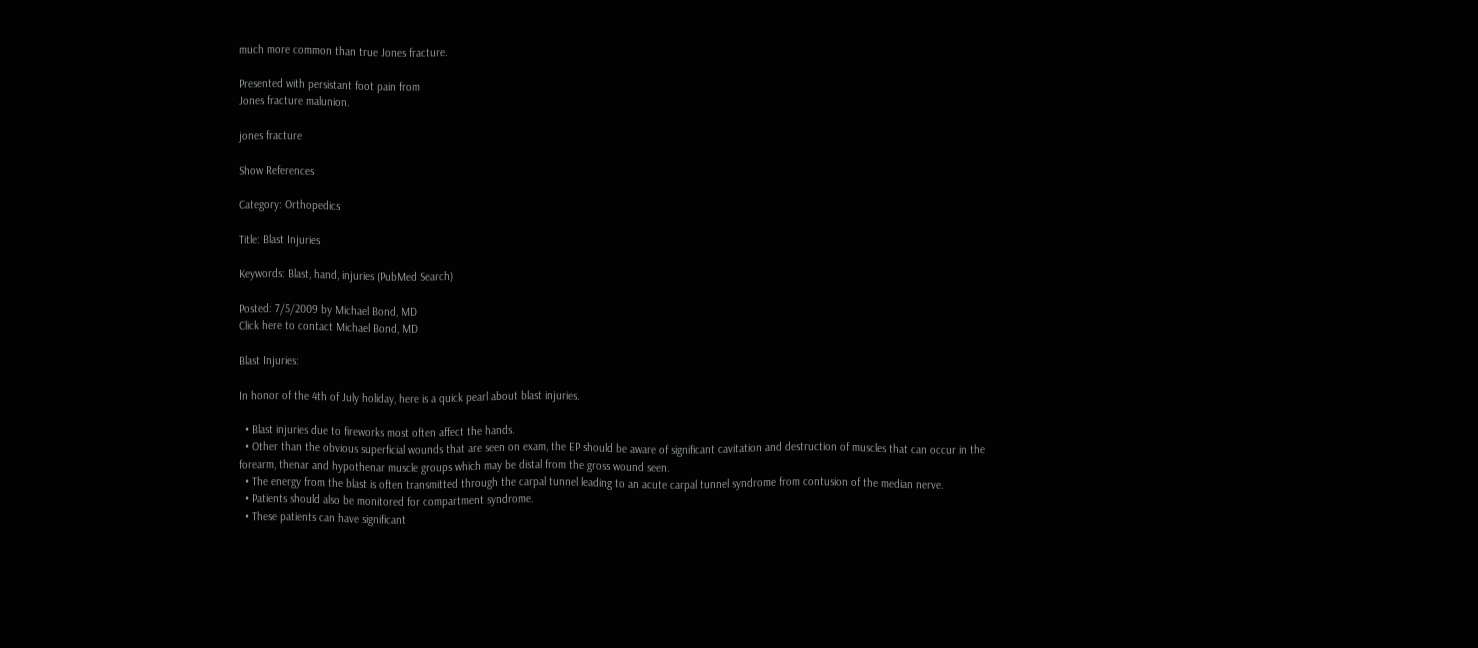much more common than true Jones fracture.

Presented with persistant foot pain from
Jones fracture malunion.

jones fracture

Show References

Category: Orthopedics

Title: Blast Injuries

Keywords: Blast, hand, injuries (PubMed Search)

Posted: 7/5/2009 by Michael Bond, MD
Click here to contact Michael Bond, MD

Blast Injuries:

In honor of the 4th of July holiday, here is a quick pearl about blast injuries.

  • Blast injuries due to fireworks most often affect the hands.
  • Other than the obvious superficial wounds that are seen on exam, the EP should be aware of significant cavitation and destruction of muscles that can occur in the forearm, thenar and hypothenar muscle groups which may be distal from the gross wound seen.
  • The energy from the blast is often transmitted through the carpal tunnel leading to an acute carpal tunnel syndrome from contusion of the median nerve.
  • Patients should also be monitored for compartment syndrome.
  • These patients can have significant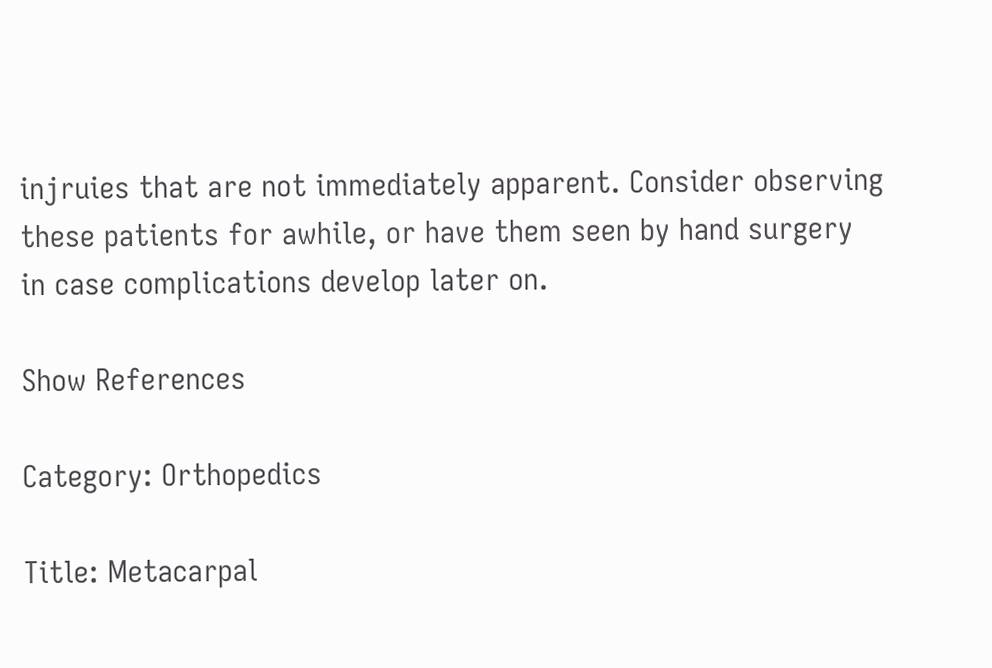injruies that are not immediately apparent. Consider observing these patients for awhile, or have them seen by hand surgery in case complications develop later on.

Show References

Category: Orthopedics

Title: Metacarpal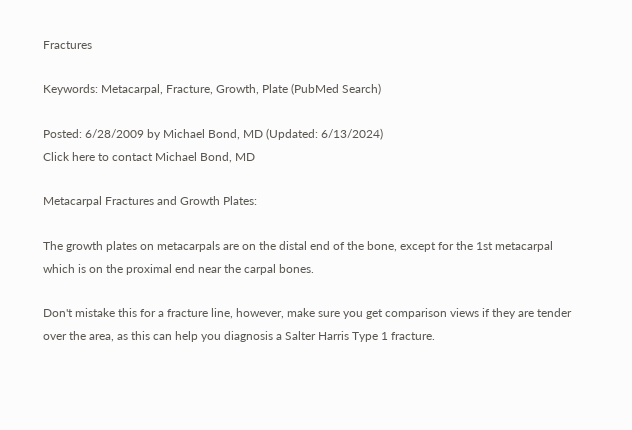Fractures

Keywords: Metacarpal, Fracture, Growth, Plate (PubMed Search)

Posted: 6/28/2009 by Michael Bond, MD (Updated: 6/13/2024)
Click here to contact Michael Bond, MD

Metacarpal Fractures and Growth Plates:

The growth plates on metacarpals are on the distal end of the bone, except for the 1st metacarpal which is on the proximal end near the carpal bones.

Don't mistake this for a fracture line, however, make sure you get comparison views if they are tender over the area, as this can help you diagnosis a Salter Harris Type 1 fracture.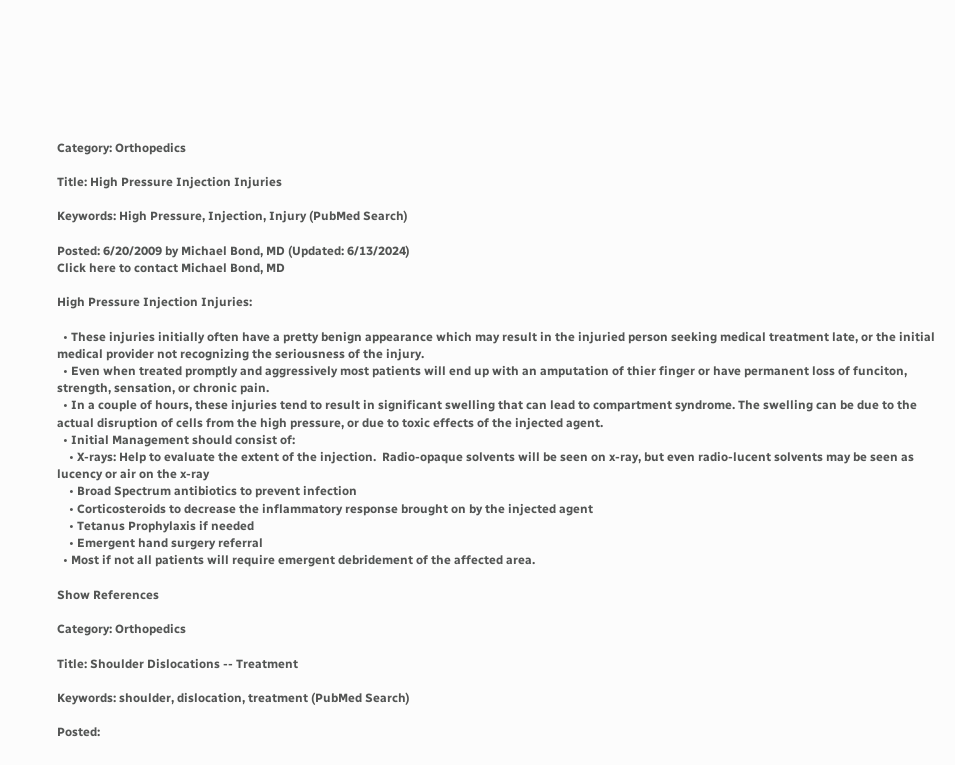Category: Orthopedics

Title: High Pressure Injection Injuries

Keywords: High Pressure, Injection, Injury (PubMed Search)

Posted: 6/20/2009 by Michael Bond, MD (Updated: 6/13/2024)
Click here to contact Michael Bond, MD

High Pressure Injection Injuries:

  • These injuries initially often have a pretty benign appearance which may result in the injuried person seeking medical treatment late, or the initial medical provider not recognizing the seriousness of the injury.
  • Even when treated promptly and aggressively most patients will end up with an amputation of thier finger or have permanent loss of funciton, strength, sensation, or chronic pain.
  • In a couple of hours, these injuries tend to result in significant swelling that can lead to compartment syndrome. The swelling can be due to the actual disruption of cells from the high pressure, or due to toxic effects of the injected agent.
  • Initial Management should consist of:
    • X-rays: Help to evaluate the extent of the injection.  Radio-opaque solvents will be seen on x-ray, but even radio-lucent solvents may be seen as lucency or air on the x-ray
    • Broad Spectrum antibiotics to prevent infection
    • Corticosteroids to decrease the inflammatory response brought on by the injected agent
    • Tetanus Prophylaxis if needed
    • Emergent hand surgery referral
  • Most if not all patients will require emergent debridement of the affected area.

Show References

Category: Orthopedics

Title: Shoulder Dislocations -- Treatment

Keywords: shoulder, dislocation, treatment (PubMed Search)

Posted: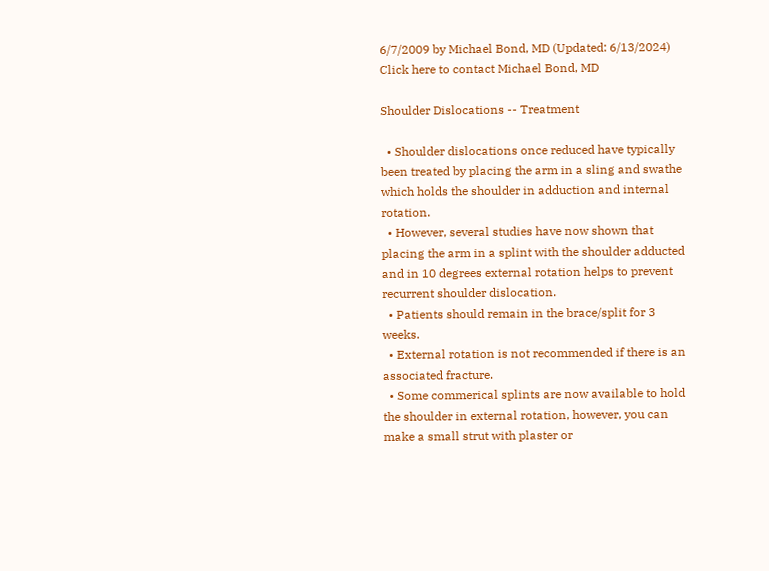6/7/2009 by Michael Bond, MD (Updated: 6/13/2024)
Click here to contact Michael Bond, MD

Shoulder Dislocations -- Treatment

  • Shoulder dislocations once reduced have typically been treated by placing the arm in a sling and swathe which holds the shoulder in adduction and internal rotation.
  • However, several studies have now shown that placing the arm in a splint with the shoulder adducted and in 10 degrees external rotation helps to prevent recurrent shoulder dislocation.
  • Patients should remain in the brace/split for 3 weeks.
  • External rotation is not recommended if there is an associated fracture.
  • Some commerical splints are now available to hold the shoulder in external rotation, however, you can make a small strut with plaster or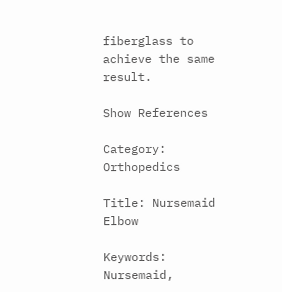fiberglass to achieve the same result.

Show References

Category: Orthopedics

Title: Nursemaid Elbow

Keywords: Nursemaid,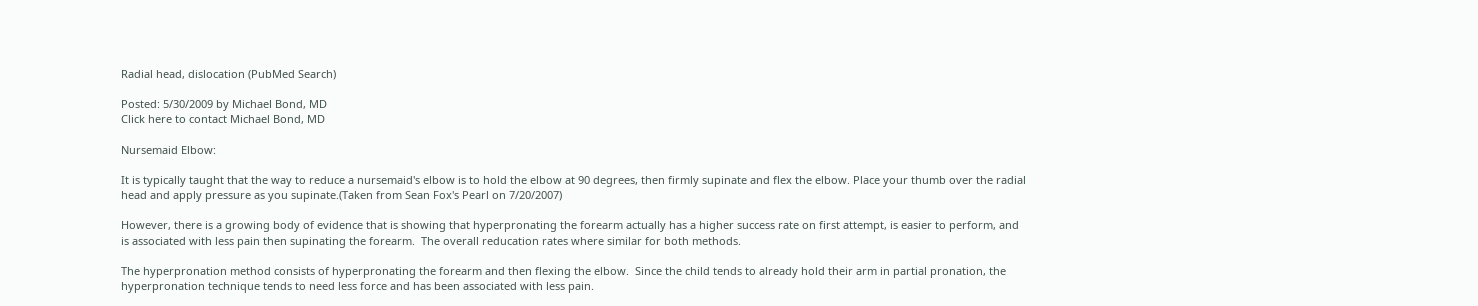Radial head, dislocation (PubMed Search)

Posted: 5/30/2009 by Michael Bond, MD
Click here to contact Michael Bond, MD

Nursemaid Elbow:

It is typically taught that the way to reduce a nursemaid's elbow is to hold the elbow at 90 degrees, then firmly supinate and flex the elbow. Place your thumb over the radial head and apply pressure as you supinate.(Taken from Sean Fox's Pearl on 7/20/2007)

However, there is a growing body of evidence that is showing that hyperpronating the forearm actually has a higher success rate on first attempt, is easier to perform, and is associated with less pain then supinating the forearm.  The overall reducation rates where similar for both methods.

The hyperpronation method consists of hyperpronating the forearm and then flexing the elbow.  Since the child tends to already hold their arm in partial pronation, the hyperpronation technique tends to need less force and has been associated with less pain.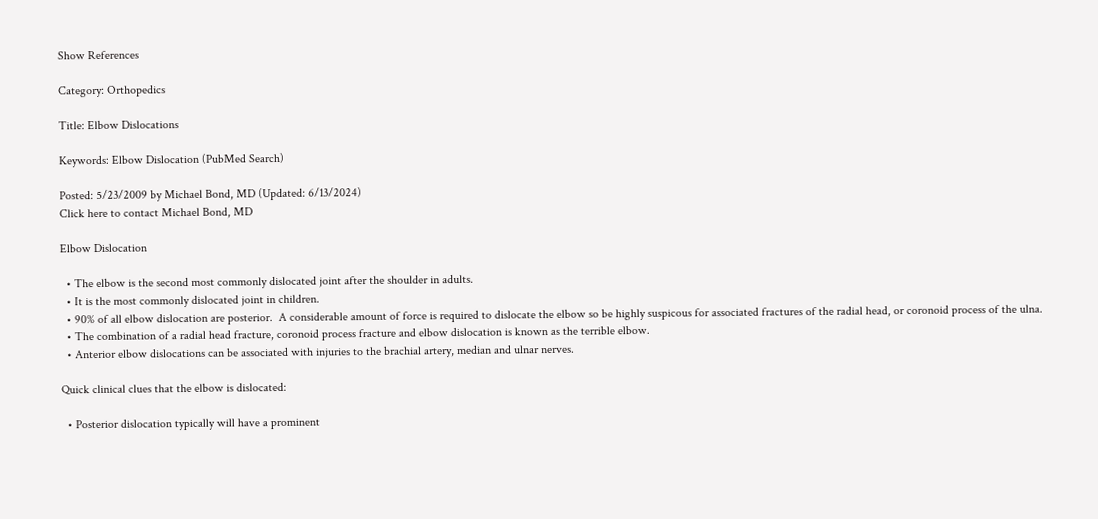Show References

Category: Orthopedics

Title: Elbow Dislocations

Keywords: Elbow Dislocation (PubMed Search)

Posted: 5/23/2009 by Michael Bond, MD (Updated: 6/13/2024)
Click here to contact Michael Bond, MD

Elbow Dislocation

  • The elbow is the second most commonly dislocated joint after the shoulder in adults.
  • It is the most commonly dislocated joint in children.
  • 90% of all elbow dislocation are posterior.  A considerable amount of force is required to dislocate the elbow so be highly suspicous for associated fractures of the radial head, or coronoid process of the ulna.
  • The combination of a radial head fracture, coronoid process fracture and elbow dislocation is known as the terrible elbow.
  • Anterior elbow dislocations can be associated with injuries to the brachial artery, median and ulnar nerves.

Quick clinical clues that the elbow is dislocated:

  • Posterior dislocation typically will have a prominent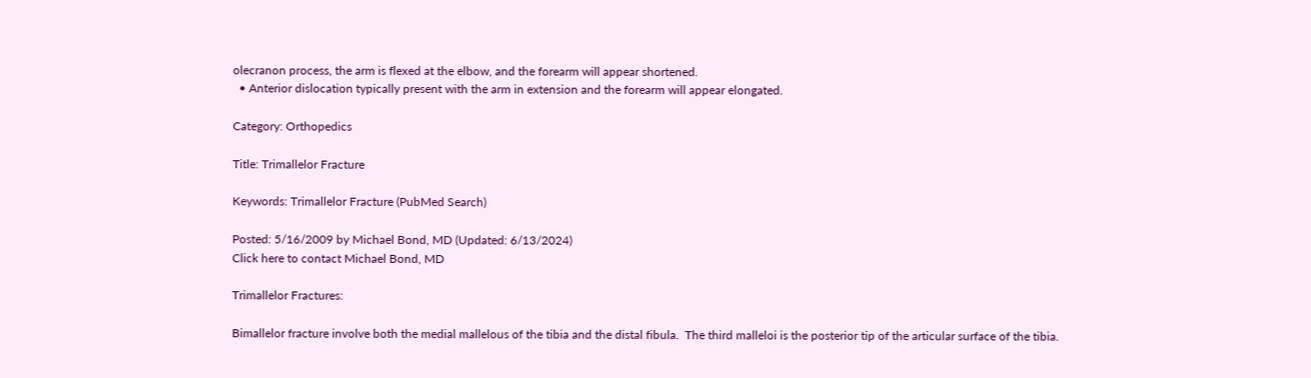olecranon process, the arm is flexed at the elbow, and the forearm will appear shortened.
  • Anterior dislocation typically present with the arm in extension and the forearm will appear elongated.

Category: Orthopedics

Title: Trimallelor Fracture

Keywords: Trimallelor Fracture (PubMed Search)

Posted: 5/16/2009 by Michael Bond, MD (Updated: 6/13/2024)
Click here to contact Michael Bond, MD

Trimallelor Fractures:

Bimallelor fracture involve both the medial mallelous of the tibia and the distal fibula.  The third malleloi is the posterior tip of the articular surface of the tibia.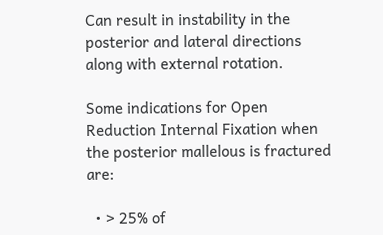Can result in instability in the posterior and lateral directions along with external rotation.

Some indications for Open Reduction Internal Fixation when the posterior mallelous is fractured are:

  • > 25% of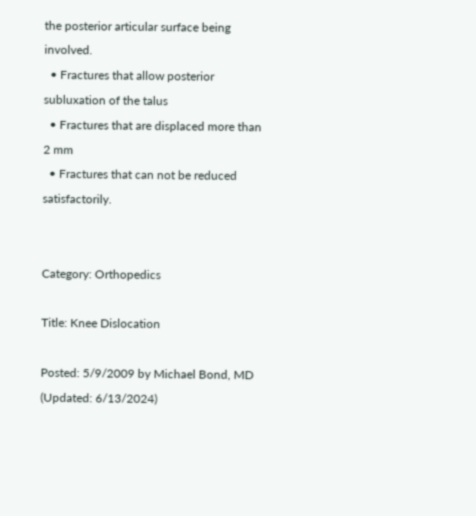the posterior articular surface being involved.
  • Fractures that allow posterior subluxation of the talus
  • Fractures that are displaced more than 2 mm
  • Fractures that can not be reduced satisfactorily.


Category: Orthopedics

Title: Knee Dislocation

Posted: 5/9/2009 by Michael Bond, MD (Updated: 6/13/2024)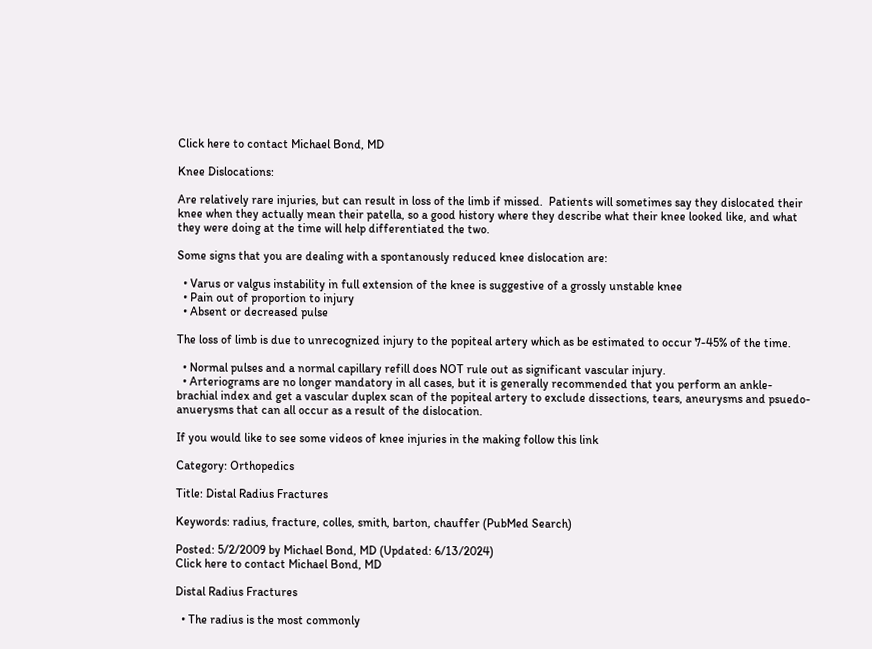Click here to contact Michael Bond, MD

Knee Dislocations:

Are relatively rare injuries, but can result in loss of the limb if missed.  Patients will sometimes say they dislocated their knee when they actually mean their patella, so a good history where they describe what their knee looked like, and what they were doing at the time will help differentiated the two.

Some signs that you are dealing with a spontanously reduced knee dislocation are:

  • Varus or valgus instability in full extension of the knee is suggestive of a grossly unstable knee
  • Pain out of proportion to injury
  • Absent or decreased pulse

The loss of limb is due to unrecognized injury to the popiteal artery which as be estimated to occur 7-45% of the time.

  • Normal pulses and a normal capillary refill does NOT rule out as significant vascular injury.
  • Arteriograms are no longer mandatory in all cases, but it is generally recommended that you perform an ankle-brachial index and get a vascular duplex scan of the popiteal artery to exclude dissections, tears, aneurysms and psuedo-anuerysms that can all occur as a result of the dislocation.

If you would like to see some videos of knee injuries in the making follow this link

Category: Orthopedics

Title: Distal Radius Fractures

Keywords: radius, fracture, colles, smith, barton, chauffer (PubMed Search)

Posted: 5/2/2009 by Michael Bond, MD (Updated: 6/13/2024)
Click here to contact Michael Bond, MD

Distal Radius Fractures

  • The radius is the most commonly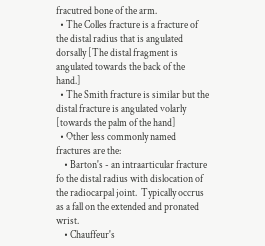fracutred bone of the arm.
  • The Colles fracture is a fracture of the distal radius that is angulated dorsally [The distal fragment is angulated towards the back of the hand.]
  • The Smith fracture is similar but the distal fracture is angulated volarly [towards the palm of the hand]
  • Other less commonly named fractures are the:
    • Barton's - an intraarticular fracture fo the distal radius with dislocation of the radiocarpal joint.  Typically occrus as a fall on the extended and pronated wrist.
    • Chauffeur's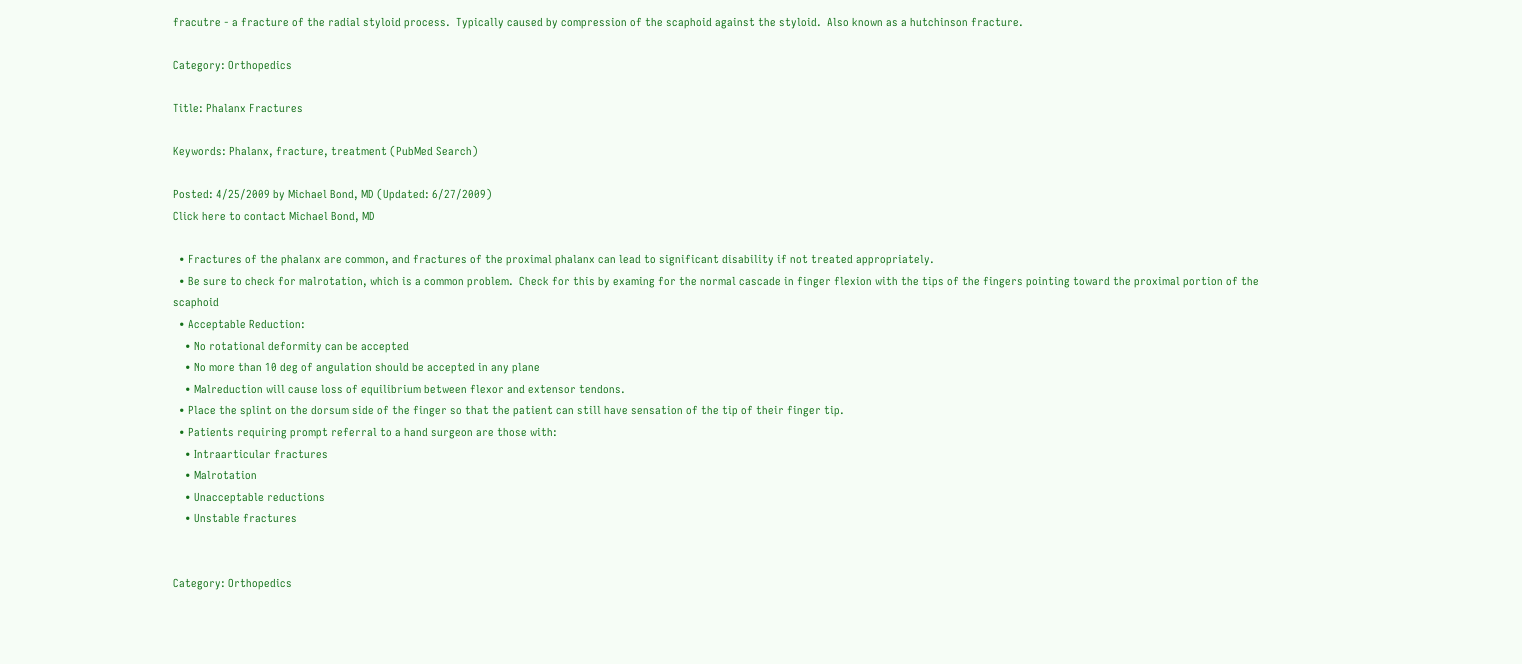fracutre - a fracture of the radial styloid process.  Typically caused by compression of the scaphoid against the styloid.  Also known as a hutchinson fracture.

Category: Orthopedics

Title: Phalanx Fractures

Keywords: Phalanx, fracture, treatment (PubMed Search)

Posted: 4/25/2009 by Michael Bond, MD (Updated: 6/27/2009)
Click here to contact Michael Bond, MD

  • Fractures of the phalanx are common, and fractures of the proximal phalanx can lead to significant disability if not treated appropriately.
  • Be sure to check for malrotation, which is a common problem.  Check for this by examing for the normal cascade in finger flexion with the tips of the fingers pointing toward the proximal portion of the scaphoid
  • Acceptable Reduction:
    • No rotational deformity can be accepted
    • No more than 10 deg of angulation should be accepted in any plane
    • Malreduction will cause loss of equilibrium between flexor and extensor tendons.
  • Place the splint on the dorsum side of the finger so that the patient can still have sensation of the tip of their finger tip.
  • Patients requiring prompt referral to a hand surgeon are those with:
    • Intraarticular fractures
    • Malrotation
    • Unacceptable reductions
    • Unstable fractures


Category: Orthopedics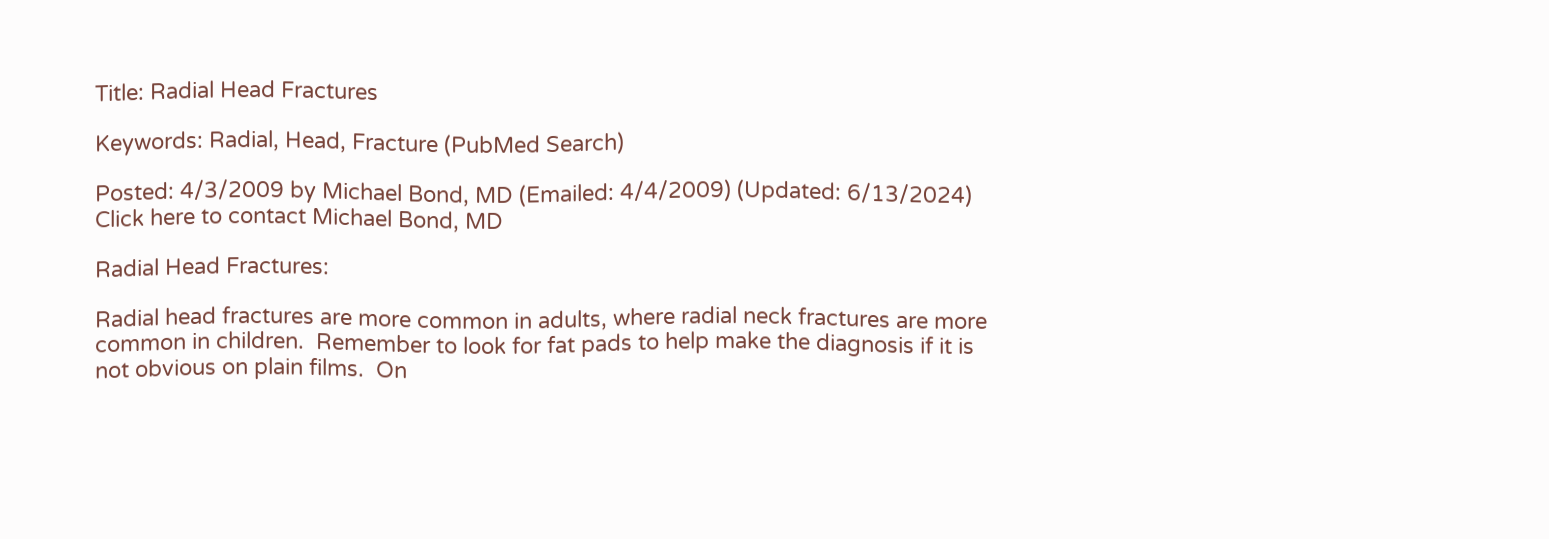Title: Radial Head Fractures

Keywords: Radial, Head, Fracture (PubMed Search)

Posted: 4/3/2009 by Michael Bond, MD (Emailed: 4/4/2009) (Updated: 6/13/2024)
Click here to contact Michael Bond, MD

Radial Head Fractures:

Radial head fractures are more common in adults, where radial neck fractures are more common in children.  Remember to look for fat pads to help make the diagnosis if it is not obvious on plain films.  On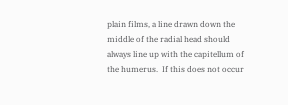plain films, a line drawn down the middle of the radial head should always line up with the capitellum of the humerus.  If this does not occur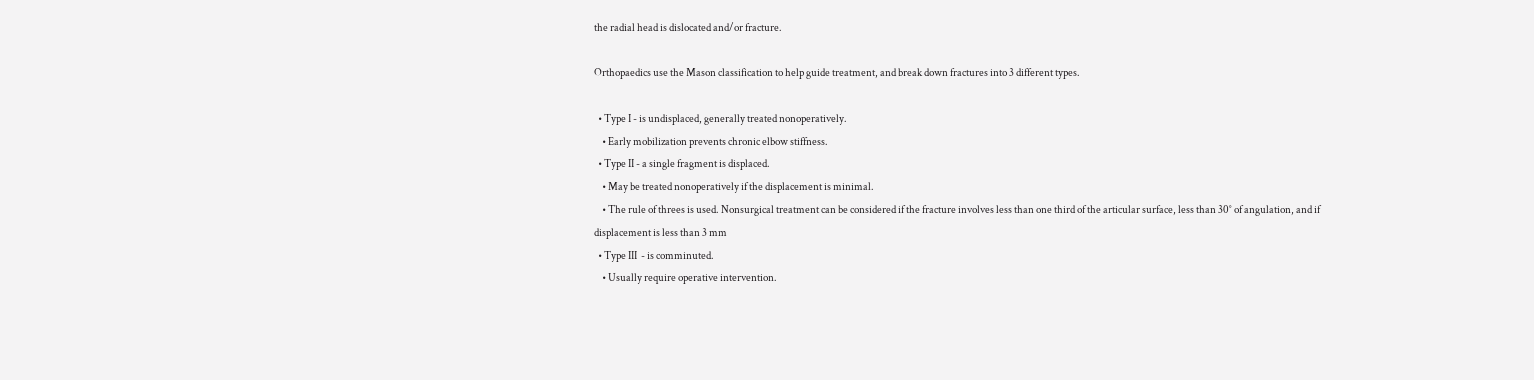the radial head is dislocated and/or fracture.

Orthopaedics use the Mason classification to help guide treatment, and break down fractures into 3 different types.

  • Type I - is undisplaced, generally treated nonoperatively.
    • Early mobilization prevents chronic elbow stiffness.
  • Type II - a single fragment is displaced.
    • May be treated nonoperatively if the displacement is minimal.
    • The rule of threes is used. Nonsurgical treatment can be considered if the fracture involves less than one third of the articular surface, less than 30° of angulation, and if displacement is less than 3 mm
  • Type III  - is comminuted.
    • Usually require operative intervention.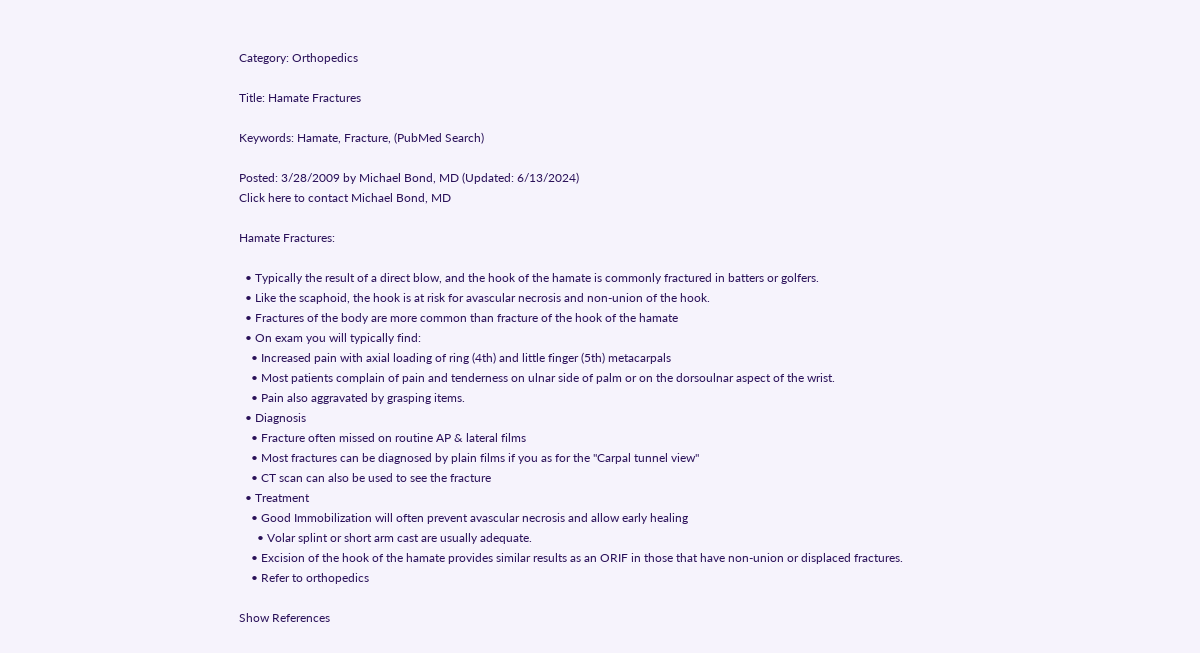Category: Orthopedics

Title: Hamate Fractures

Keywords: Hamate, Fracture, (PubMed Search)

Posted: 3/28/2009 by Michael Bond, MD (Updated: 6/13/2024)
Click here to contact Michael Bond, MD

Hamate Fractures:

  • Typically the result of a direct blow, and the hook of the hamate is commonly fractured in batters or golfers.
  • Like the scaphoid, the hook is at risk for avascular necrosis and non-union of the hook.
  • Fractures of the body are more common than fracture of the hook of the hamate
  • On exam you will typically find:
    • Increased pain with axial loading of ring (4th) and little finger (5th) metacarpals
    • Most patients complain of pain and tenderness on ulnar side of palm or on the dorsoulnar aspect of the wrist.
    • Pain also aggravated by grasping items.
  • Diagnosis
    • Fracture often missed on routine AP & lateral films
    • Most fractures can be diagnosed by plain films if you as for the "Carpal tunnel view"
    • CT scan can also be used to see the fracture
  • Treatment
    • Good Immobilization will often prevent avascular necrosis and allow early healing
      • Volar splint or short arm cast are usually adequate.
    • Excision of the hook of the hamate provides similar results as an ORIF in those that have non-union or displaced fractures.
    • Refer to orthopedics

Show References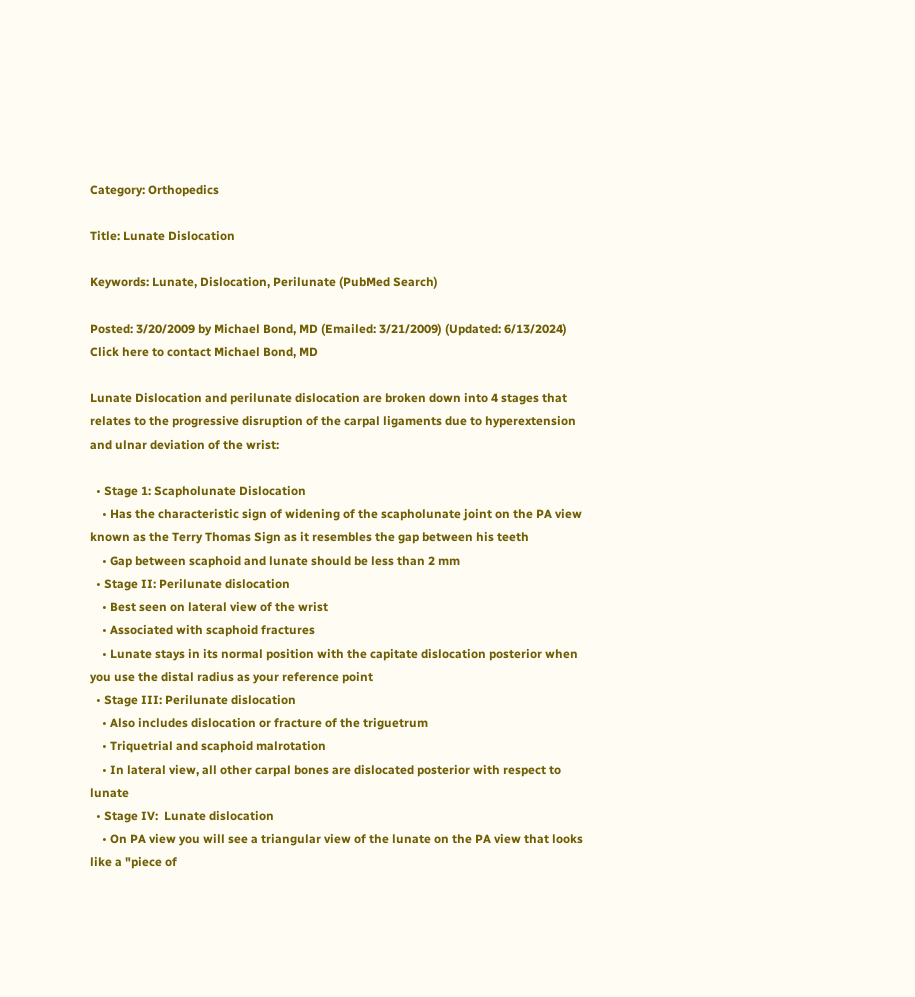Category: Orthopedics

Title: Lunate Dislocation

Keywords: Lunate, Dislocation, Perilunate (PubMed Search)

Posted: 3/20/2009 by Michael Bond, MD (Emailed: 3/21/2009) (Updated: 6/13/2024)
Click here to contact Michael Bond, MD

Lunate Dislocation and perilunate dislocation are broken down into 4 stages that relates to the progressive disruption of the carpal ligaments due to hyperextension and ulnar deviation of the wrist:

  • Stage 1: Scapholunate Dislocation
    • Has the characteristic sign of widening of the scapholunate joint on the PA view known as the Terry Thomas Sign as it resembles the gap between his teeth
    • Gap between scaphoid and lunate should be less than 2 mm
  • Stage II: Perilunate dislocation
    • Best seen on lateral view of the wrist
    • Associated with scaphoid fractures
    • Lunate stays in its normal position with the capitate dislocation posterior when you use the distal radius as your reference point
  • Stage III: Perilunate dislocation
    • Also includes dislocation or fracture of the triguetrum
    • Triquetrial and scaphoid malrotation
    • In lateral view, all other carpal bones are dislocated posterior with respect to lunate
  • Stage IV:  Lunate dislocation
    • On PA view you will see a triangular view of the lunate on the PA view that looks like a "piece of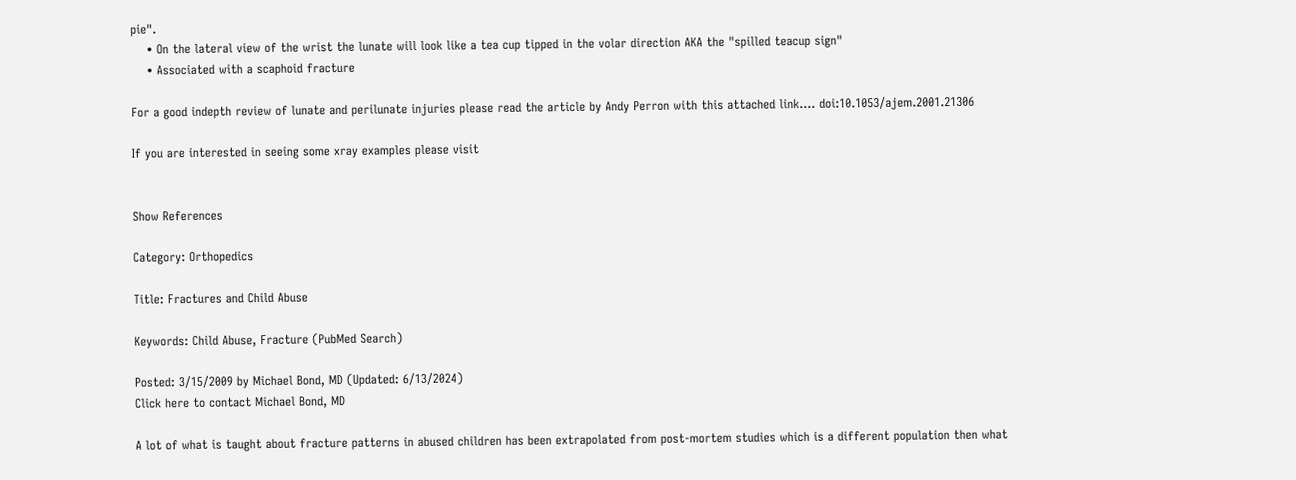pie".
    • On the lateral view of the wrist the lunate will look like a tea cup tipped in the volar direction AKA the "spilled teacup sign"
    • Associated with a scaphoid fracture

For a good indepth review of lunate and perilunate injuries please read the article by Andy Perron with this attached link.... doi:10.1053/ajem.2001.21306

If you are interested in seeing some xray examples please visit


Show References

Category: Orthopedics

Title: Fractures and Child Abuse

Keywords: Child Abuse, Fracture (PubMed Search)

Posted: 3/15/2009 by Michael Bond, MD (Updated: 6/13/2024)
Click here to contact Michael Bond, MD

A lot of what is taught about fracture patterns in abused children has been extrapolated from post-mortem studies which is a different population then what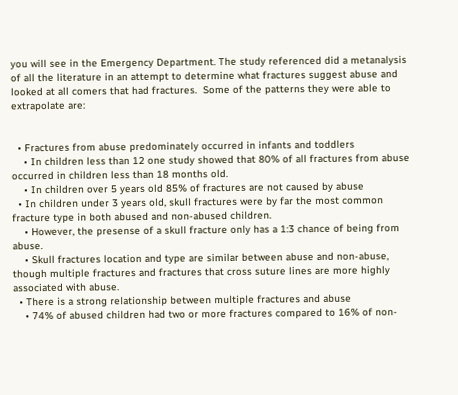you will see in the Emergency Department. The study referenced did a metanalysis of all the literature in an attempt to determine what fractures suggest abuse and looked at all comers that had fractures.  Some of the patterns they were able to extrapolate are:


  • Fractures from abuse predominately occurred in infants and toddlers
    • In children less than 12 one study showed that 80% of all fractures from abuse occurred in children less than 18 months old.
    • In children over 5 years old 85% of fractures are not caused by abuse
  • In children under 3 years old, skull fractures were by far the most common fracture type in both abused and non-abused children.
    • However, the presense of a skull fracture only has a 1:3 chance of being from abuse.
    • Skull fractures location and type are similar between abuse and non-abuse, though multiple fractures and fractures that cross suture lines are more highly associated with abuse.
  • There is a strong relationship between multiple fractures and abuse
    • 74% of abused children had two or more fractures compared to 16% of non-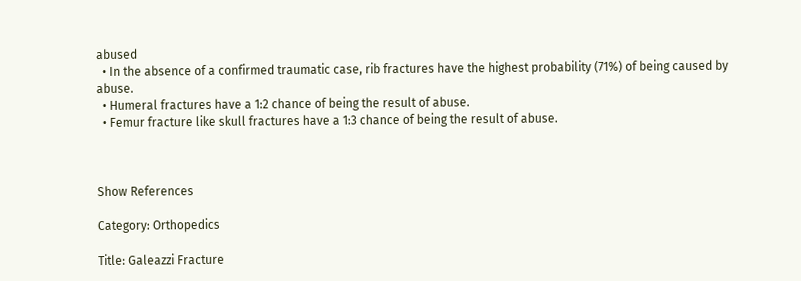abused
  • In the absence of a confirmed traumatic case, rib fractures have the highest probability (71%) of being caused by abuse.
  • Humeral fractures have a 1:2 chance of being the result of abuse.
  • Femur fracture like skull fractures have a 1:3 chance of being the result of abuse.



Show References

Category: Orthopedics

Title: Galeazzi Fracture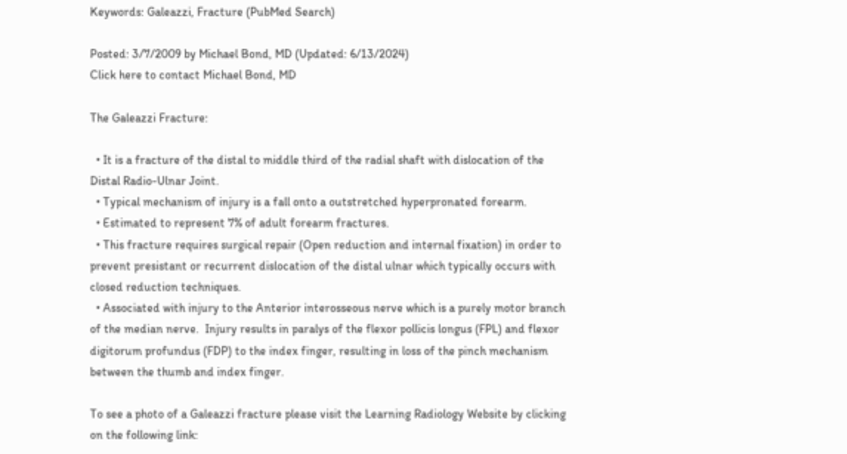Keywords: Galeazzi, Fracture (PubMed Search)

Posted: 3/7/2009 by Michael Bond, MD (Updated: 6/13/2024)
Click here to contact Michael Bond, MD

The Galeazzi Fracture:

  • It is a fracture of the distal to middle third of the radial shaft with dislocation of the Distal Radio-Ulnar Joint.
  • Typical mechanism of injury is a fall onto a outstretched hyperpronated forearm.
  • Estimated to represent 7% of adult forearm fractures.
  • This fracture requires surgical repair (Open reduction and internal fixation) in order to prevent presistant or recurrent dislocation of the distal ulnar which typically occurs with closed reduction techniques.
  • Associated with injury to the Anterior interosseous nerve which is a purely motor branch of the median nerve.  Injury results in paralys of the flexor pollicis longus (FPL) and flexor digitorum profundus (FDP) to the index finger, resulting in loss of the pinch mechanism between the thumb and index finger.

To see a photo of a Galeazzi fracture please visit the Learning Radiology Website by clicking on the following link: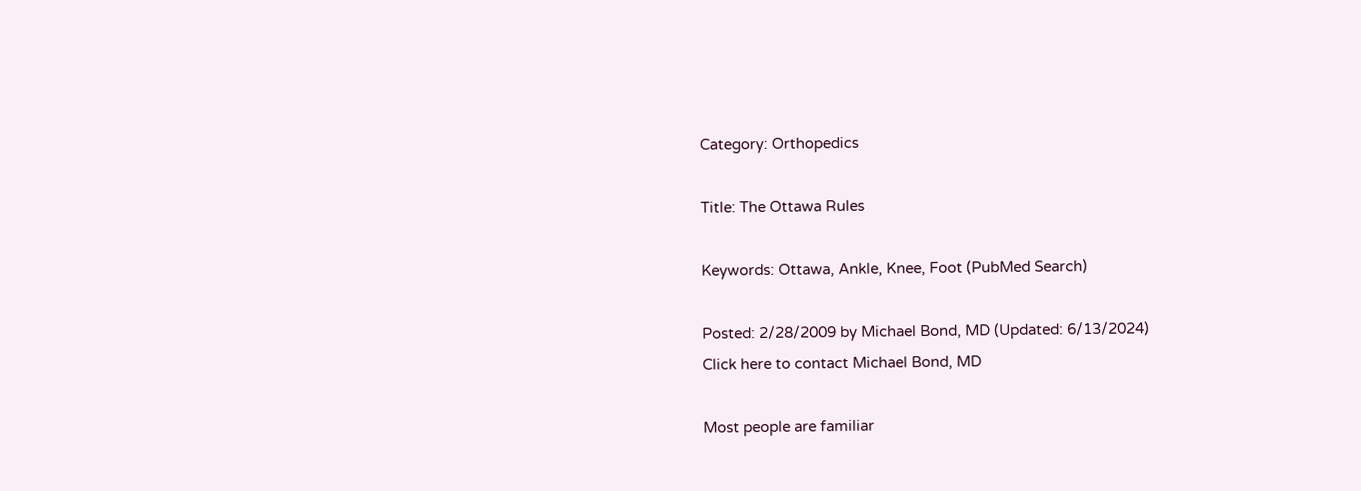Category: Orthopedics

Title: The Ottawa Rules

Keywords: Ottawa, Ankle, Knee, Foot (PubMed Search)

Posted: 2/28/2009 by Michael Bond, MD (Updated: 6/13/2024)
Click here to contact Michael Bond, MD

Most people are familiar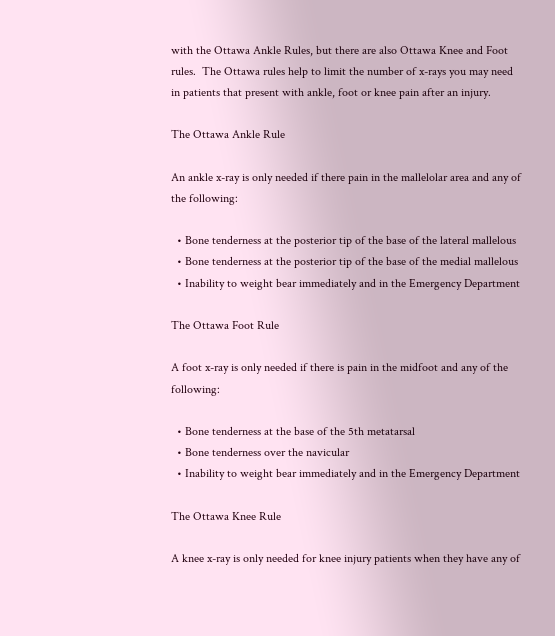with the Ottawa Ankle Rules, but there are also Ottawa Knee and Foot rules.  The Ottawa rules help to limit the number of x-rays you may need in patients that present with ankle, foot or knee pain after an injury.

The Ottawa Ankle Rule

An ankle x-ray is only needed if there pain in the mallelolar area and any of the following:

  • Bone tenderness at the posterior tip of the base of the lateral mallelous
  • Bone tenderness at the posterior tip of the base of the medial mallelous
  • Inability to weight bear immediately and in the Emergency Department

The Ottawa Foot Rule

A foot x-ray is only needed if there is pain in the midfoot and any of the following:

  • Bone tenderness at the base of the 5th metatarsal
  • Bone tenderness over the navicular
  • Inability to weight bear immediately and in the Emergency Department

The Ottawa Knee Rule

A knee x-ray is only needed for knee injury patients when they have any of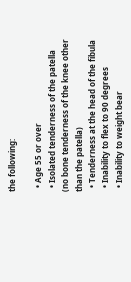the following:

  • Age 55 or over
  • Isolated tenderness of the patella (no bone tenderness of the knee other than the patella)
  • Tenderness at the head of the fibula
  • Inability to flex to 90 degrees
  • Inability to weight bear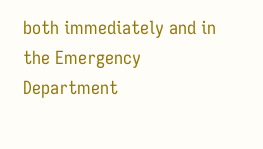both immediately and in the Emergency Department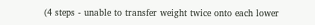(4 steps - unable to transfer weight twice onto each lower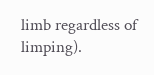limb regardless of limping).